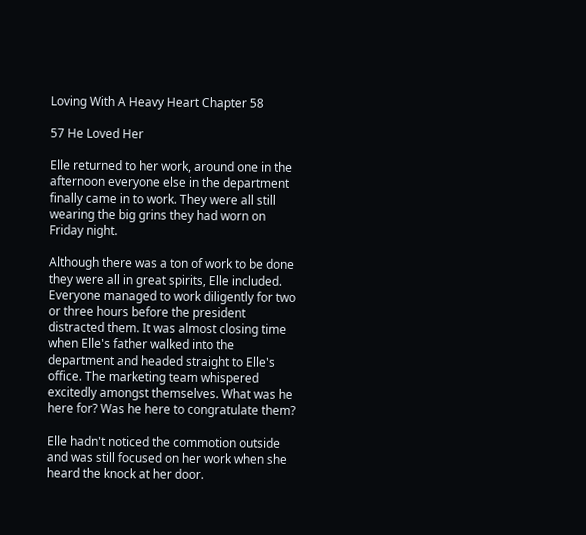Loving With A Heavy Heart Chapter 58

57 He Loved Her

Elle returned to her work, around one in the afternoon everyone else in the department finally came in to work. They were all still wearing the big grins they had worn on Friday night.

Although there was a ton of work to be done they were all in great spirits, Elle included. Everyone managed to work diligently for two or three hours before the president distracted them. It was almost closing time when Elle's father walked into the department and headed straight to Elle's office. The marketing team whispered excitedly amongst themselves. What was he here for? Was he here to congratulate them?

Elle hadn't noticed the commotion outside and was still focused on her work when she heard the knock at her door.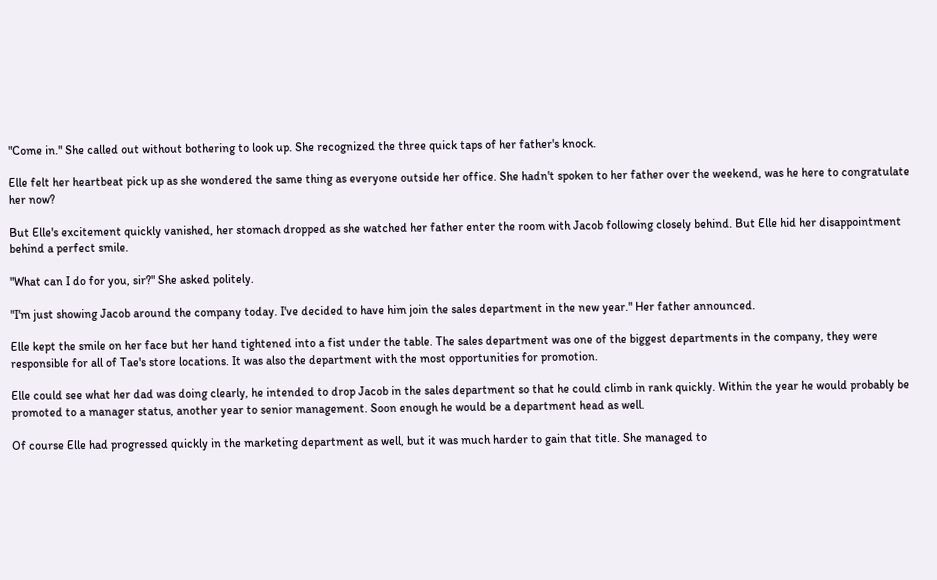"Come in." She called out without bothering to look up. She recognized the three quick taps of her father's knock.

Elle felt her heartbeat pick up as she wondered the same thing as everyone outside her office. She hadn't spoken to her father over the weekend, was he here to congratulate her now?

But Elle's excitement quickly vanished, her stomach dropped as she watched her father enter the room with Jacob following closely behind. But Elle hid her disappointment behind a perfect smile.

"What can I do for you, sir?" She asked politely.

"I'm just showing Jacob around the company today. I've decided to have him join the sales department in the new year." Her father announced.

Elle kept the smile on her face but her hand tightened into a fist under the table. The sales department was one of the biggest departments in the company, they were responsible for all of Tae's store locations. It was also the department with the most opportunities for promotion.

Elle could see what her dad was doing clearly, he intended to drop Jacob in the sales department so that he could climb in rank quickly. Within the year he would probably be promoted to a manager status, another year to senior management. Soon enough he would be a department head as well.

Of course Elle had progressed quickly in the marketing department as well, but it was much harder to gain that title. She managed to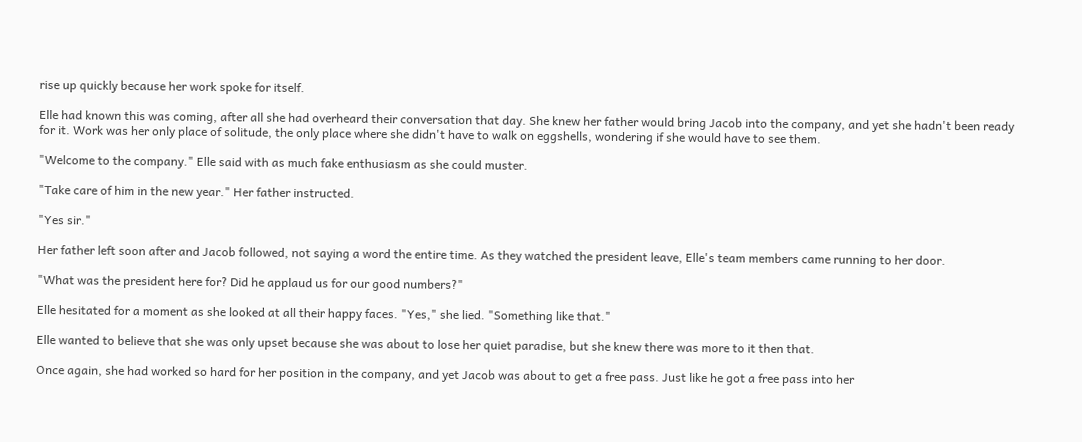rise up quickly because her work spoke for itself.

Elle had known this was coming, after all she had overheard their conversation that day. She knew her father would bring Jacob into the company, and yet she hadn't been ready for it. Work was her only place of solitude, the only place where she didn't have to walk on eggshells, wondering if she would have to see them.

"Welcome to the company." Elle said with as much fake enthusiasm as she could muster.

"Take care of him in the new year." Her father instructed.

"Yes sir."

Her father left soon after and Jacob followed, not saying a word the entire time. As they watched the president leave, Elle's team members came running to her door.

"What was the president here for? Did he applaud us for our good numbers?"

Elle hesitated for a moment as she looked at all their happy faces. "Yes," she lied. "Something like that."

Elle wanted to believe that she was only upset because she was about to lose her quiet paradise, but she knew there was more to it then that.

Once again, she had worked so hard for her position in the company, and yet Jacob was about to get a free pass. Just like he got a free pass into her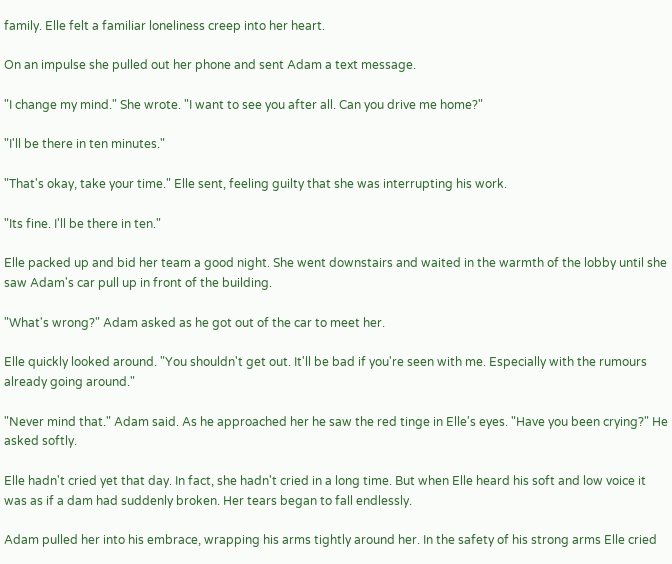family. Elle felt a familiar loneliness creep into her heart.

On an impulse she pulled out her phone and sent Adam a text message.

"I change my mind." She wrote. "I want to see you after all. Can you drive me home?"

"I'll be there in ten minutes."

"That's okay, take your time." Elle sent, feeling guilty that she was interrupting his work.

"Its fine. I'll be there in ten."

Elle packed up and bid her team a good night. She went downstairs and waited in the warmth of the lobby until she saw Adam's car pull up in front of the building.

"What's wrong?" Adam asked as he got out of the car to meet her.

Elle quickly looked around. "You shouldn't get out. It'll be bad if you're seen with me. Especially with the rumours already going around."

"Never mind that." Adam said. As he approached her he saw the red tinge in Elle's eyes. "Have you been crying?" He asked softly.

Elle hadn't cried yet that day. In fact, she hadn't cried in a long time. But when Elle heard his soft and low voice it was as if a dam had suddenly broken. Her tears began to fall endlessly.

Adam pulled her into his embrace, wrapping his arms tightly around her. In the safety of his strong arms Elle cried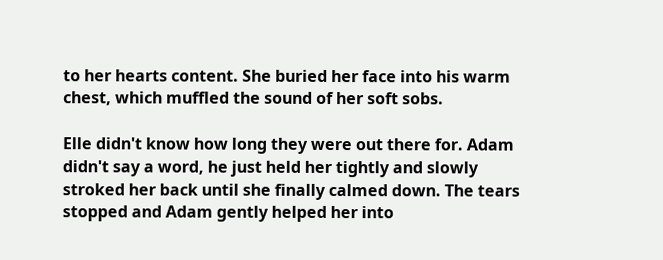to her hearts content. She buried her face into his warm chest, which muffled the sound of her soft sobs.

Elle didn't know how long they were out there for. Adam didn't say a word, he just held her tightly and slowly stroked her back until she finally calmed down. The tears stopped and Adam gently helped her into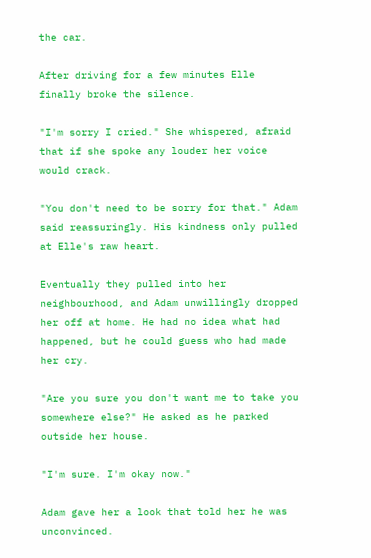the car.

After driving for a few minutes Elle finally broke the silence.

"I'm sorry I cried." She whispered, afraid that if she spoke any louder her voice would crack.

"You don't need to be sorry for that." Adam said reassuringly. His kindness only pulled at Elle's raw heart.

Eventually they pulled into her neighbourhood, and Adam unwillingly dropped her off at home. He had no idea what had happened, but he could guess who had made her cry.

"Are you sure you don't want me to take you somewhere else?" He asked as he parked outside her house.

"I'm sure. I'm okay now."

Adam gave her a look that told her he was unconvinced.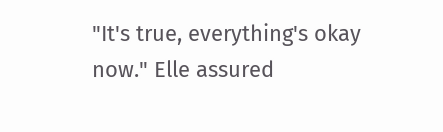"It's true, everything's okay now." Elle assured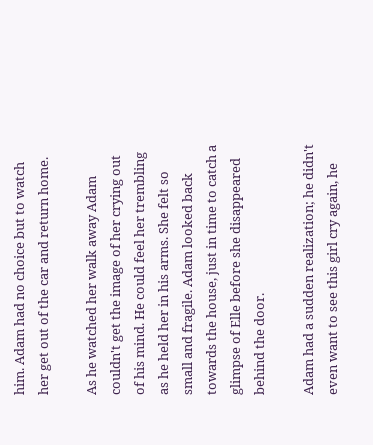him. Adam had no choice but to watch her get out of the car and return home.

As he watched her walk away Adam couldn't get the image of her crying out of his mind. He could feel her trembling as he held her in his arms. She felt so small and fragile. Adam looked back towards the house, just in time to catch a glimpse of Elle before she disappeared behind the door.

Adam had a sudden realization; he didn't even want to see this girl cry again, he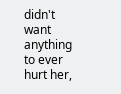didn't want anything to ever hurt her,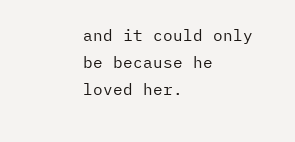and it could only be because he loved her.